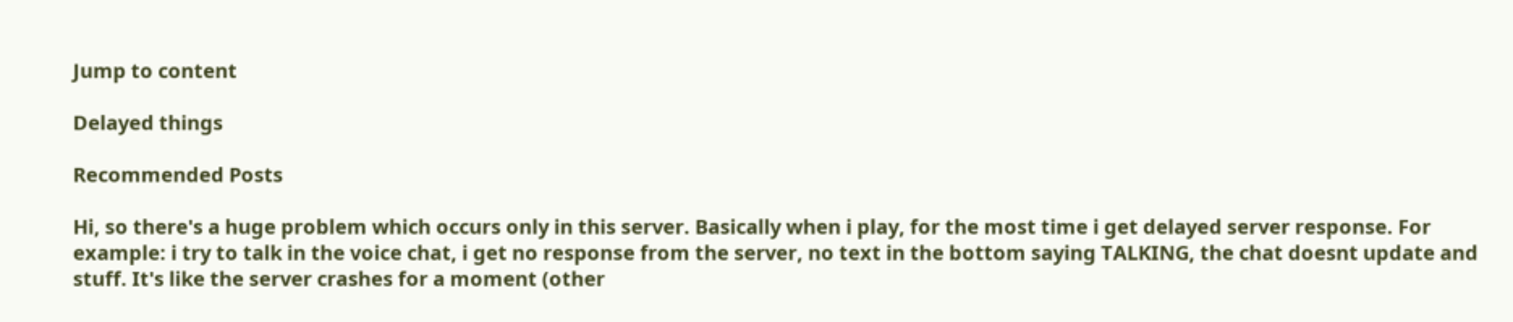Jump to content

Delayed things

Recommended Posts

Hi, so there's a huge problem which occurs only in this server. Basically when i play, for the most time i get delayed server response. For example: i try to talk in the voice chat, i get no response from the server, no text in the bottom saying TALKING, the chat doesnt update and stuff. It's like the server crashes for a moment (other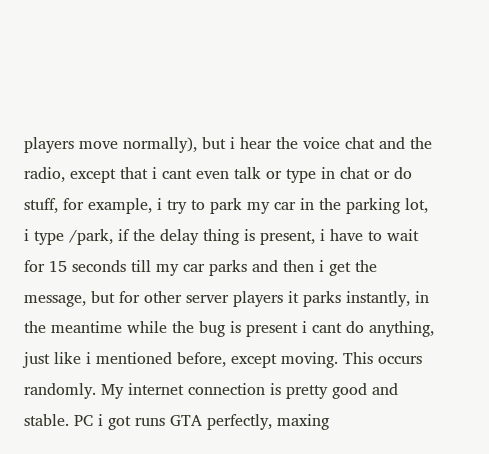players move normally), but i hear the voice chat and the radio, except that i cant even talk or type in chat or do stuff, for example, i try to park my car in the parking lot, i type /park, if the delay thing is present, i have to wait for 15 seconds till my car parks and then i get the message, but for other server players it parks instantly, in the meantime while the bug is present i cant do anything, just like i mentioned before, except moving. This occurs randomly. My internet connection is pretty good and stable. PC i got runs GTA perfectly, maxing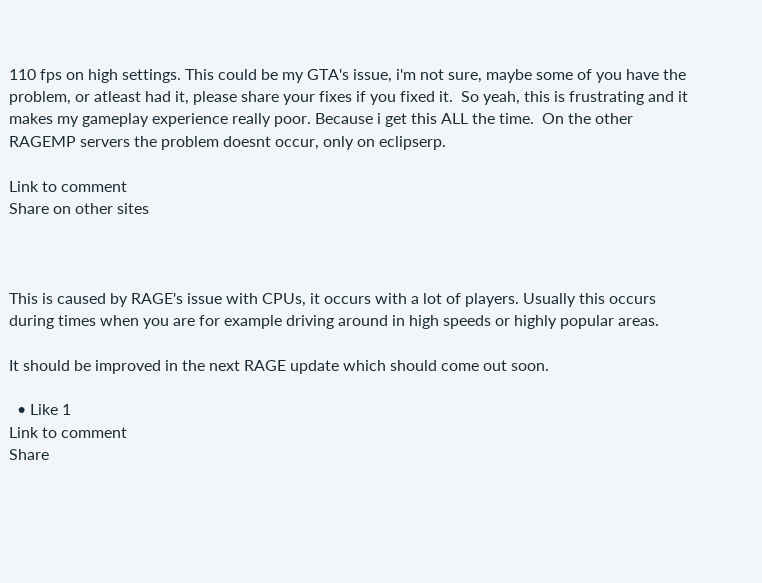110 fps on high settings. This could be my GTA's issue, i'm not sure, maybe some of you have the problem, or atleast had it, please share your fixes if you fixed it.  So yeah, this is frustrating and it makes my gameplay experience really poor. Because i get this ALL the time.  On the other RAGEMP servers the problem doesnt occur, only on eclipserp.

Link to comment
Share on other sites



This is caused by RAGE's issue with CPUs, it occurs with a lot of players. Usually this occurs during times when you are for example driving around in high speeds or highly popular areas.

It should be improved in the next RAGE update which should come out soon.

  • Like 1
Link to comment
Share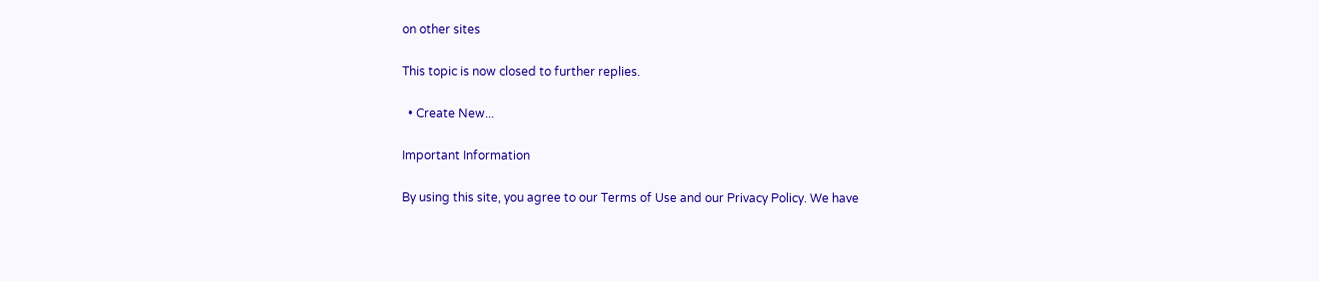on other sites

This topic is now closed to further replies.

  • Create New...

Important Information

By using this site, you agree to our Terms of Use and our Privacy Policy. We have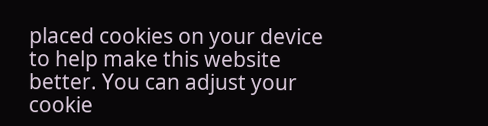placed cookies on your device to help make this website better. You can adjust your cookie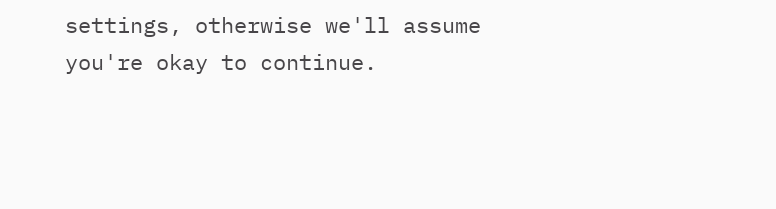settings, otherwise we'll assume you're okay to continue.